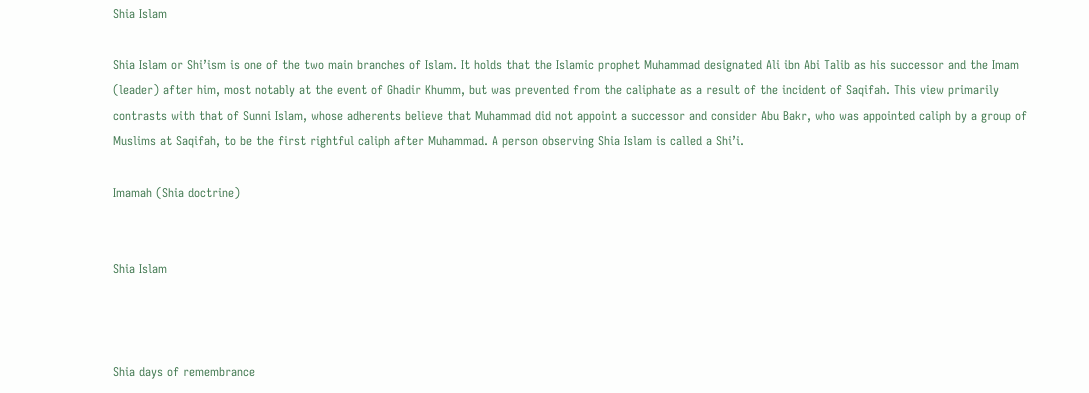Shia Islam

Shia Islam or Shi’ism is one of the two main branches of Islam. It holds that the Islamic prophet Muhammad designated Ali ibn Abi Talib as his successor and the Imam (leader) after him, most notably at the event of Ghadir Khumm, but was prevented from the caliphate as a result of the incident of Saqifah. This view primarily contrasts with that of Sunni Islam, whose adherents believe that Muhammad did not appoint a successor and consider Abu Bakr, who was appointed caliph by a group of Muslims at Saqifah, to be the first rightful caliph after Muhammad. A person observing Shia Islam is called a Shi’i.

Imamah (Shia doctrine)


Shia Islam



Shia days of remembrance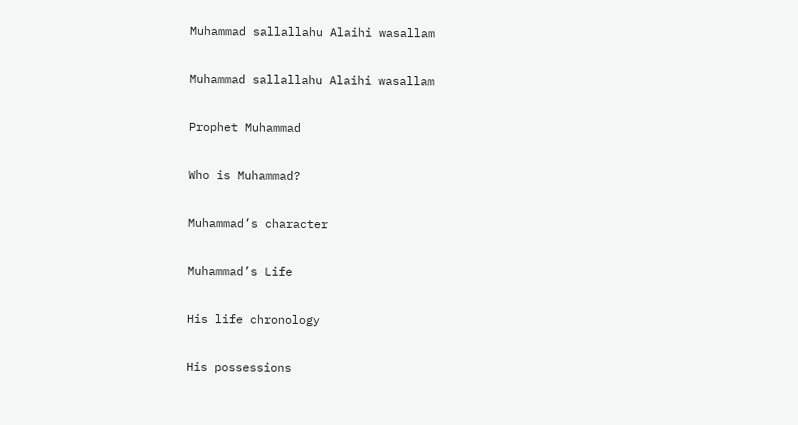Muhammad sallallahu Alaihi wasallam

Muhammad sallallahu Alaihi wasallam

Prophet Muhammad

Who is Muhammad?

Muhammad’s character

Muhammad’s Life

His life chronology

His possessions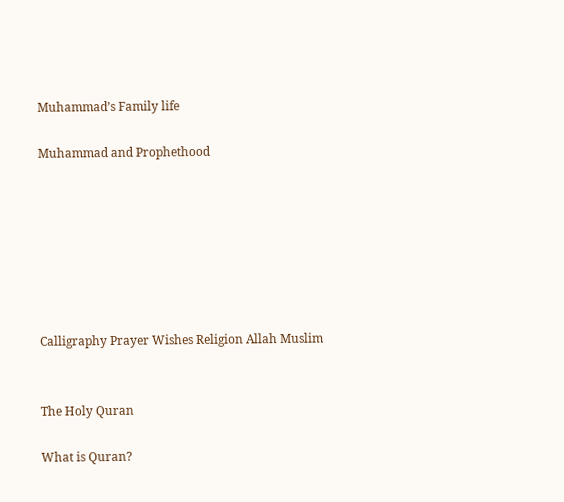Muhammad’s Family life

Muhammad and Prophethood







Calligraphy Prayer Wishes Religion Allah Muslim


The Holy Quran

What is Quran?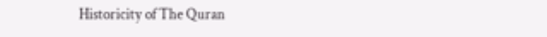Historicity of The Quran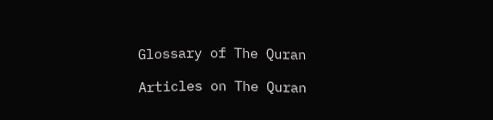Glossary of The Quran

Articles on The Quran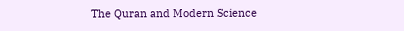The Quran and Modern Science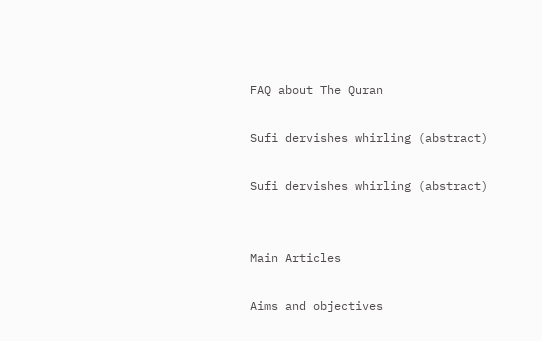FAQ about The Quran

Sufi dervishes whirling (abstract)

Sufi dervishes whirling (abstract)


Main Articles

Aims and objectives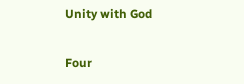Unity with God

Four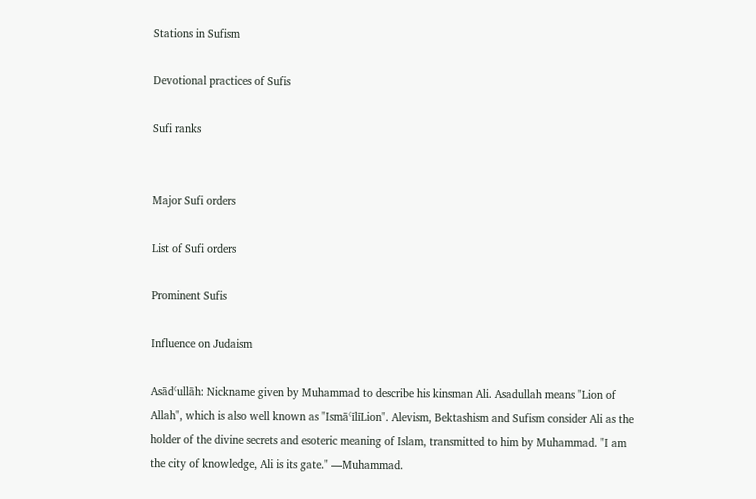Stations in Sufism

Devotional practices of Sufis

Sufi ranks


Major Sufi orders

List of Sufi orders

Prominent Sufis

Influence on Judaism

Asādʿullāh: Nickname given by Muhammad to describe his kinsman Ali. Asadullah means "Lion of Allah", which is also well known as "IsmāʿīlīLion". Alevism, Bektashism and Sufism consider Ali as the holder of the divine secrets and esoteric meaning of Islam, transmitted to him by Muhammad. "I am the city of knowledge, Ali is its gate." —Muhammad.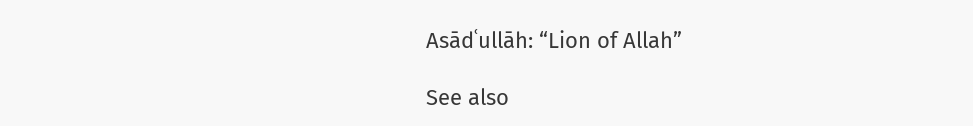Asādʿullāh: “Lion of Allah”

See also